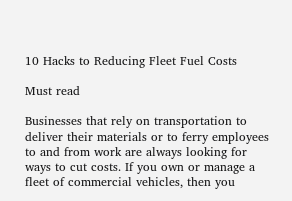10 Hacks to Reducing Fleet Fuel Costs

Must read

Businesses that rely on transportation to deliver their materials or to ferry employees to and from work are always looking for ways to cut costs. If you own or manage a fleet of commercial vehicles, then you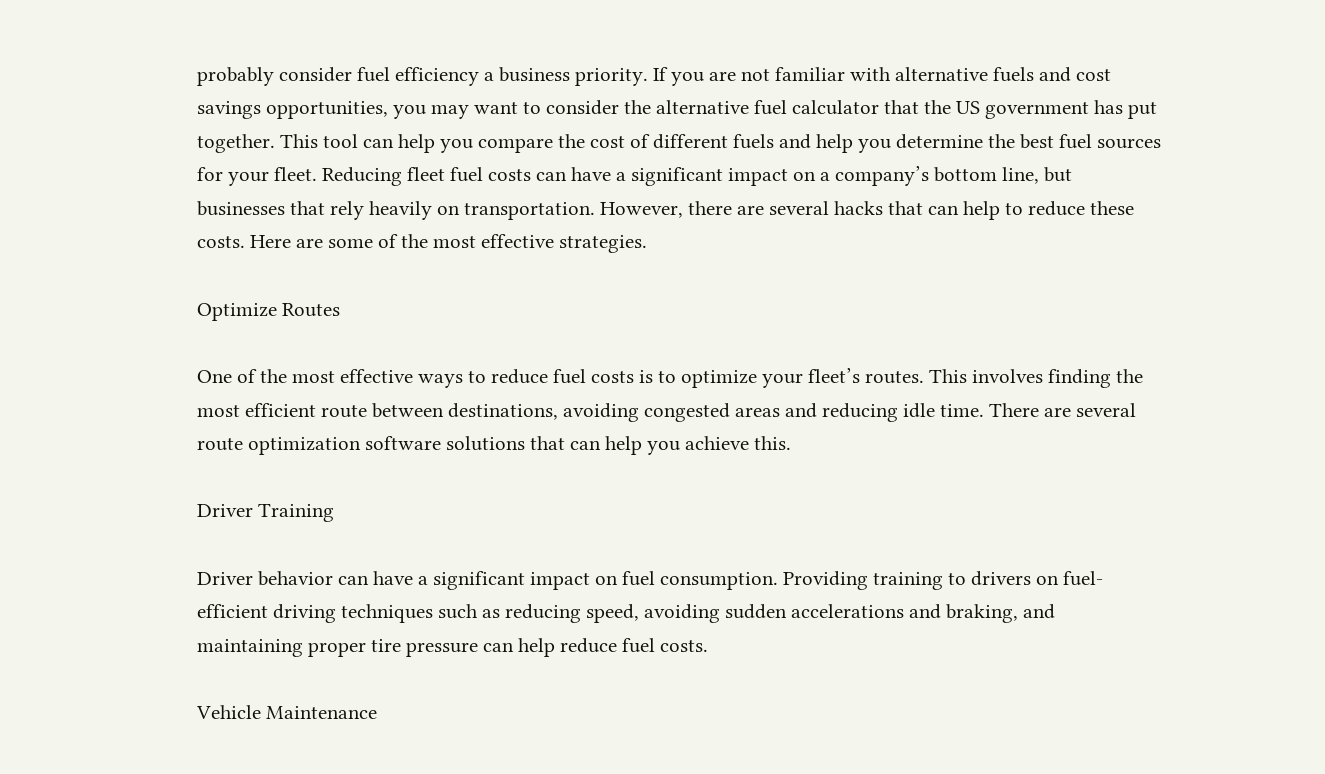probably consider fuel efficiency a business priority. If you are not familiar with alternative fuels and cost savings opportunities, you may want to consider the alternative fuel calculator that the US government has put together. This tool can help you compare the cost of different fuels and help you determine the best fuel sources for your fleet. Reducing fleet fuel costs can have a significant impact on a company’s bottom line, but businesses that rely heavily on transportation. However, there are several hacks that can help to reduce these costs. Here are some of the most effective strategies.

Optimize Routes

One of the most effective ways to reduce fuel costs is to optimize your fleet’s routes. This involves finding the most efficient route between destinations, avoiding congested areas and reducing idle time. There are several route optimization software solutions that can help you achieve this.

Driver Training

Driver behavior can have a significant impact on fuel consumption. Providing training to drivers on fuel-efficient driving techniques such as reducing speed, avoiding sudden accelerations and braking, and maintaining proper tire pressure can help reduce fuel costs.

Vehicle Maintenance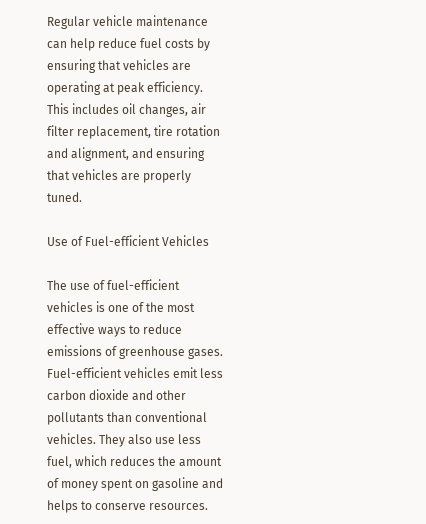Regular vehicle maintenance can help reduce fuel costs by ensuring that vehicles are operating at peak efficiency. This includes oil changes, air filter replacement, tire rotation and alignment, and ensuring that vehicles are properly tuned.

Use of Fuel-efficient Vehicles

The use of fuel-efficient vehicles is one of the most effective ways to reduce emissions of greenhouse gases. Fuel-efficient vehicles emit less carbon dioxide and other pollutants than conventional vehicles. They also use less fuel, which reduces the amount of money spent on gasoline and helps to conserve resources.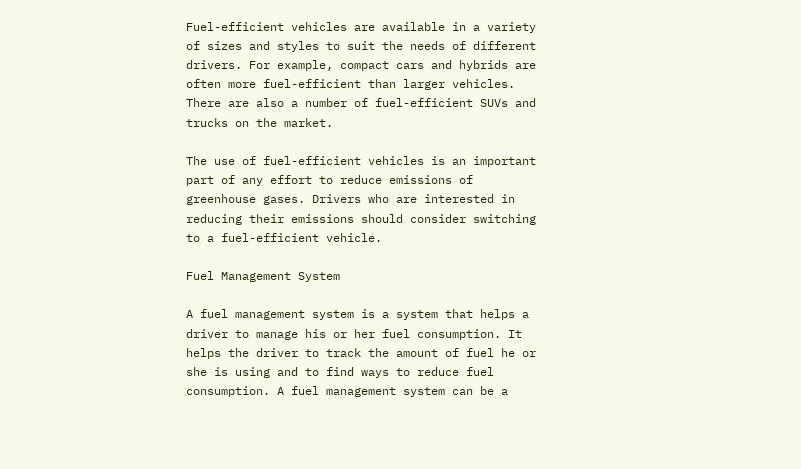Fuel-efficient vehicles are available in a variety of sizes and styles to suit the needs of different drivers. For example, compact cars and hybrids are often more fuel-efficient than larger vehicles. There are also a number of fuel-efficient SUVs and trucks on the market.

The use of fuel-efficient vehicles is an important part of any effort to reduce emissions of greenhouse gases. Drivers who are interested in reducing their emissions should consider switching to a fuel-efficient vehicle.

Fuel Management System

A fuel management system is a system that helps a driver to manage his or her fuel consumption. It helps the driver to track the amount of fuel he or she is using and to find ways to reduce fuel consumption. A fuel management system can be a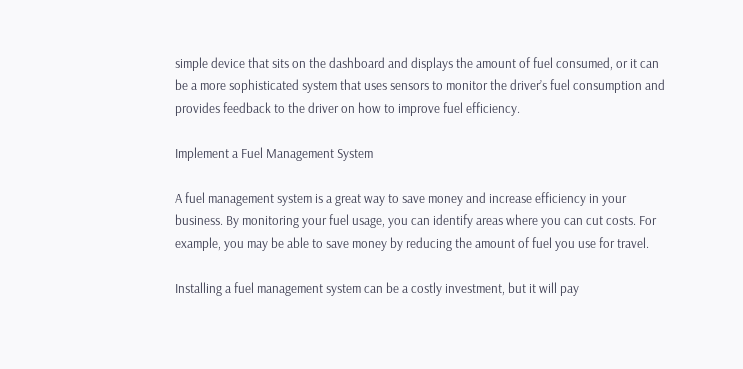simple device that sits on the dashboard and displays the amount of fuel consumed, or it can be a more sophisticated system that uses sensors to monitor the driver’s fuel consumption and provides feedback to the driver on how to improve fuel efficiency.

Implement a Fuel Management System

A fuel management system is a great way to save money and increase efficiency in your business. By monitoring your fuel usage, you can identify areas where you can cut costs. For example, you may be able to save money by reducing the amount of fuel you use for travel.

Installing a fuel management system can be a costly investment, but it will pay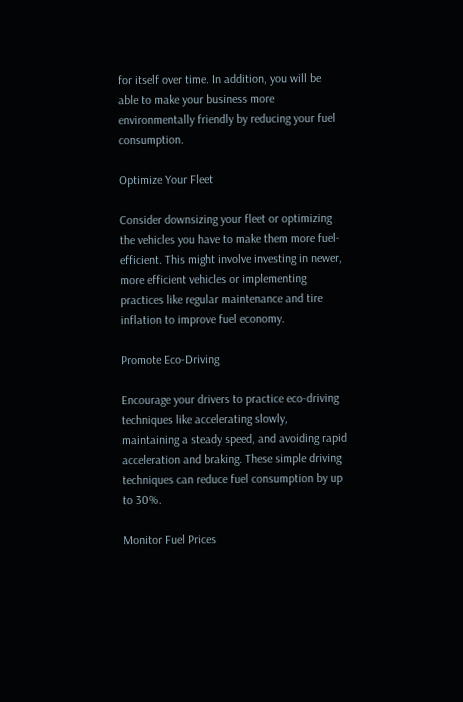for itself over time. In addition, you will be able to make your business more environmentally friendly by reducing your fuel consumption.

Optimize Your Fleet

Consider downsizing your fleet or optimizing the vehicles you have to make them more fuel-efficient. This might involve investing in newer, more efficient vehicles or implementing practices like regular maintenance and tire inflation to improve fuel economy.

Promote Eco-Driving

Encourage your drivers to practice eco-driving techniques like accelerating slowly, maintaining a steady speed, and avoiding rapid acceleration and braking. These simple driving techniques can reduce fuel consumption by up to 30%.

Monitor Fuel Prices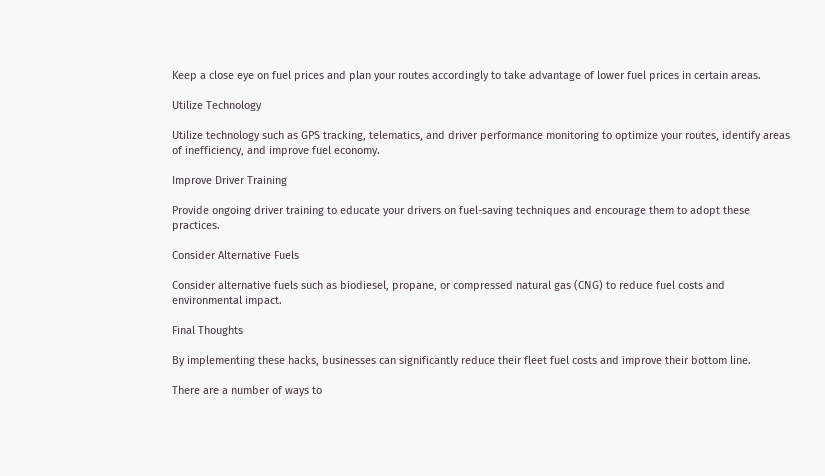Keep a close eye on fuel prices and plan your routes accordingly to take advantage of lower fuel prices in certain areas.

Utilize Technology

Utilize technology such as GPS tracking, telematics, and driver performance monitoring to optimize your routes, identify areas of inefficiency, and improve fuel economy.

Improve Driver Training

Provide ongoing driver training to educate your drivers on fuel-saving techniques and encourage them to adopt these practices.

Consider Alternative Fuels

Consider alternative fuels such as biodiesel, propane, or compressed natural gas (CNG) to reduce fuel costs and environmental impact.

Final Thoughts

By implementing these hacks, businesses can significantly reduce their fleet fuel costs and improve their bottom line.

There are a number of ways to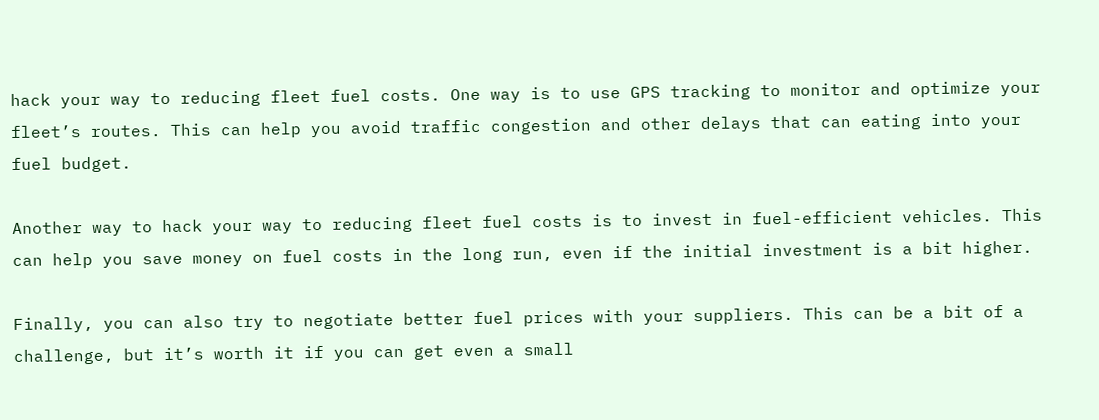hack your way to reducing fleet fuel costs. One way is to use GPS tracking to monitor and optimize your fleet’s routes. This can help you avoid traffic congestion and other delays that can eating into your fuel budget.

Another way to hack your way to reducing fleet fuel costs is to invest in fuel-efficient vehicles. This can help you save money on fuel costs in the long run, even if the initial investment is a bit higher.

Finally, you can also try to negotiate better fuel prices with your suppliers. This can be a bit of a challenge, but it’s worth it if you can get even a small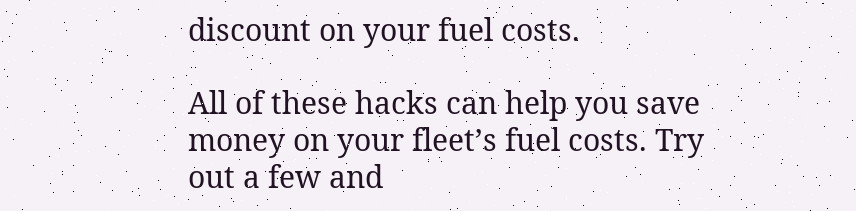discount on your fuel costs.

All of these hacks can help you save money on your fleet’s fuel costs. Try out a few and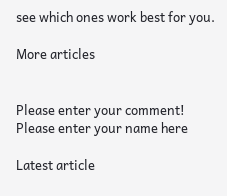see which ones work best for you.

More articles


Please enter your comment!
Please enter your name here

Latest article